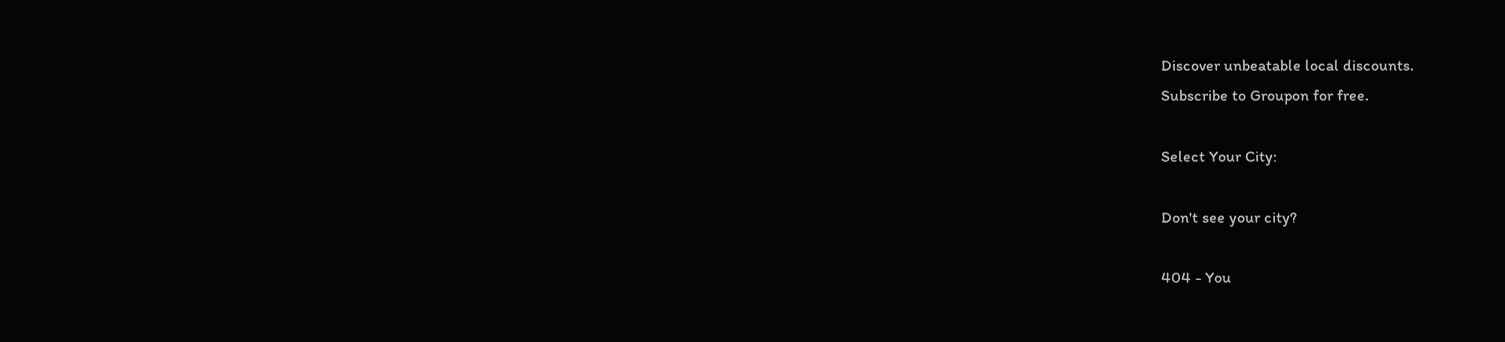Discover unbeatable local discounts.
Subscribe to Groupon for free.

Select Your City:

Don't see your city?

404 - You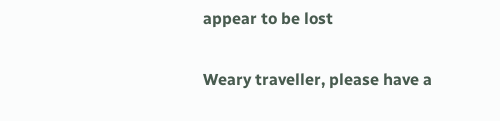appear to be lost

Weary traveller, please have a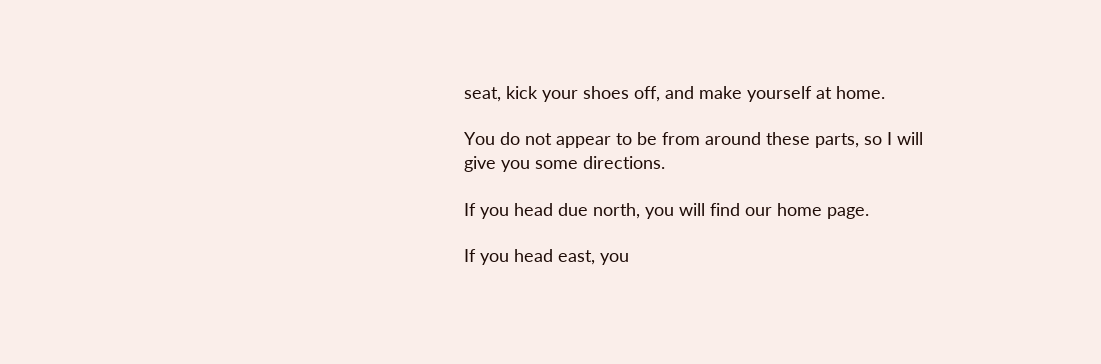seat, kick your shoes off, and make yourself at home.

You do not appear to be from around these parts, so I will give you some directions.

If you head due north, you will find our home page.

If you head east, you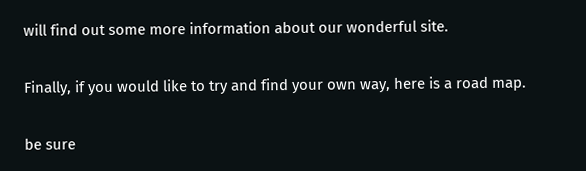will find out some more information about our wonderful site.

Finally, if you would like to try and find your own way, here is a road map.

be sure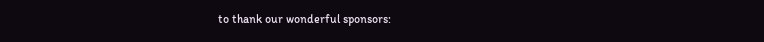to thank our wonderful sponsors: